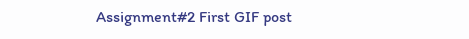Assignment#2 First GIF post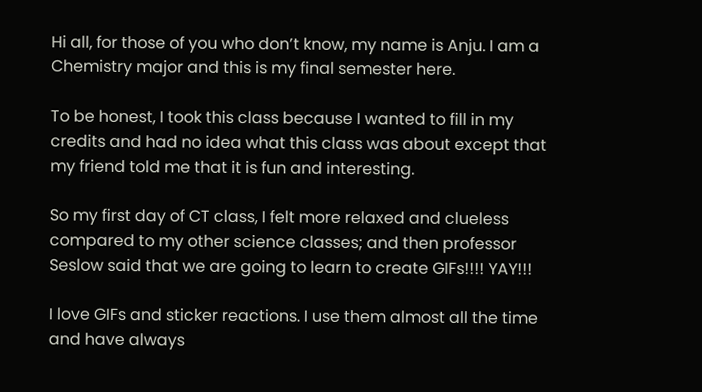Hi all, for those of you who don’t know, my name is Anju. I am a Chemistry major and this is my final semester here.

To be honest, I took this class because I wanted to fill in my credits and had no idea what this class was about except that my friend told me that it is fun and interesting.

So my first day of CT class, I felt more relaxed and clueless compared to my other science classes; and then professor Seslow said that we are going to learn to create GIFs!!!! YAY!!!

I love GIFs and sticker reactions. I use them almost all the time and have always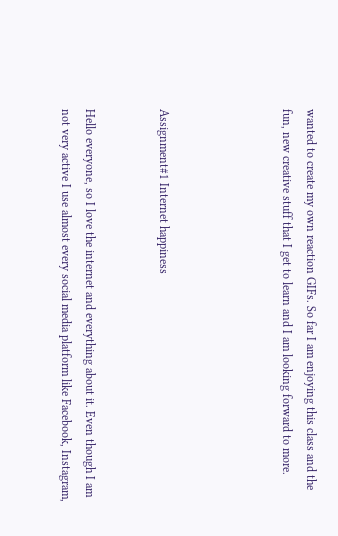wanted to create my own reaction GIFs. So far I am enjoying this class and the fun, new creative stuff that I get to learn and I am looking forward to more.




Assignment#1 Internet happiness


Hello everyone, so I love the internet and everything about it. Even though I am not very active I use almost every social media platform like Facebook, Instagram,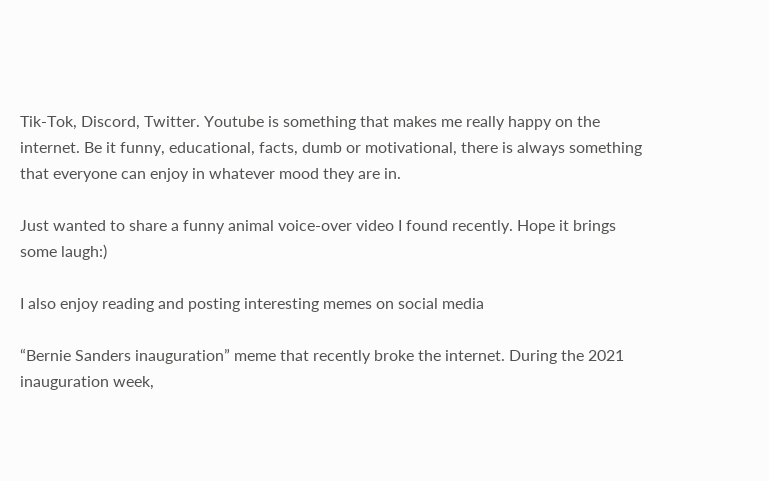Tik-Tok, Discord, Twitter. Youtube is something that makes me really happy on the internet. Be it funny, educational, facts, dumb or motivational, there is always something that everyone can enjoy in whatever mood they are in.

Just wanted to share a funny animal voice-over video I found recently. Hope it brings some laugh:)

I also enjoy reading and posting interesting memes on social media

“Bernie Sanders inauguration” meme that recently broke the internet. During the 2021 inauguration week,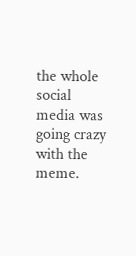the whole social media was going crazy with the meme.